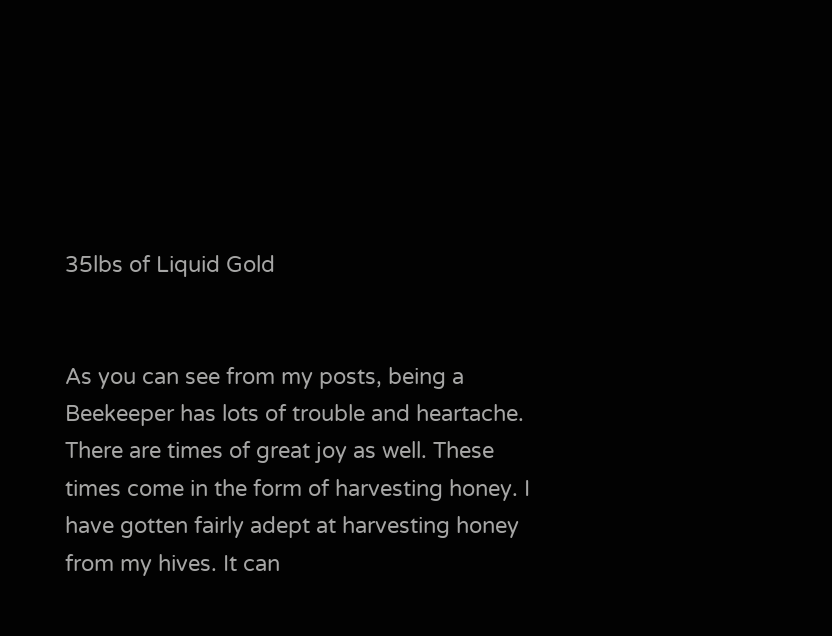35lbs of Liquid Gold


As you can see from my posts, being a Beekeeper has lots of trouble and heartache. There are times of great joy as well. These times come in the form of harvesting honey. I have gotten fairly adept at harvesting honey from my hives. It can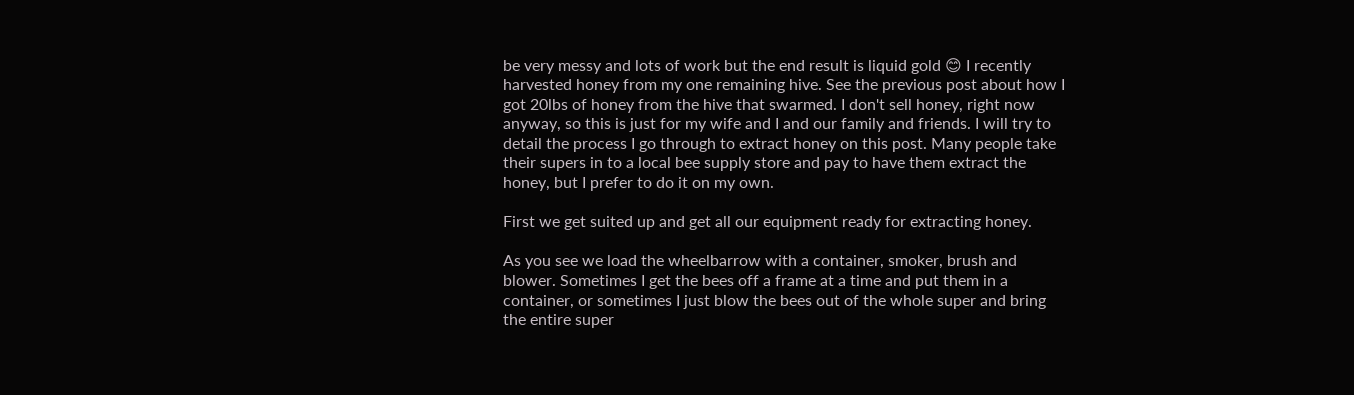be very messy and lots of work but the end result is liquid gold 😊 I recently harvested honey from my one remaining hive. See the previous post about how I got 20lbs of honey from the hive that swarmed. I don't sell honey, right now anyway, so this is just for my wife and I and our family and friends. I will try to detail the process I go through to extract honey on this post. Many people take their supers in to a local bee supply store and pay to have them extract the honey, but I prefer to do it on my own.

First we get suited up and get all our equipment ready for extracting honey.

As you see we load the wheelbarrow with a container, smoker, brush and blower. Sometimes I get the bees off a frame at a time and put them in a container, or sometimes I just blow the bees out of the whole super and bring the entire super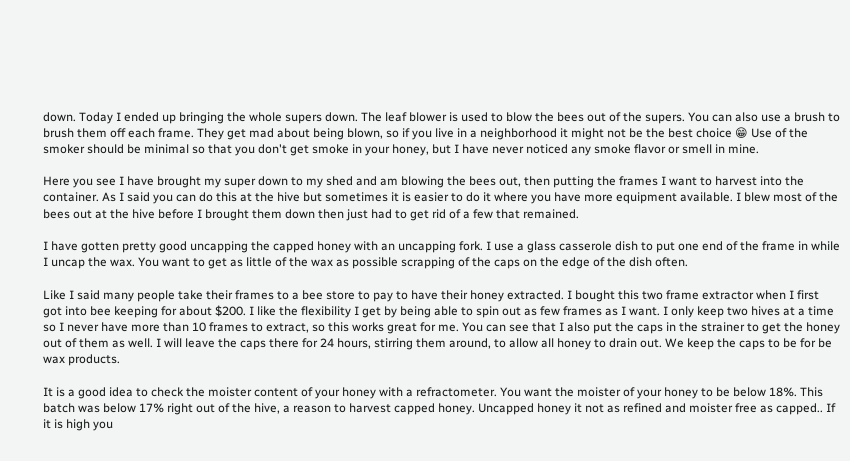down. Today I ended up bringing the whole supers down. The leaf blower is used to blow the bees out of the supers. You can also use a brush to brush them off each frame. They get mad about being blown, so if you live in a neighborhood it might not be the best choice 😁 Use of the smoker should be minimal so that you don't get smoke in your honey, but I have never noticed any smoke flavor or smell in mine.

Here you see I have brought my super down to my shed and am blowing the bees out, then putting the frames I want to harvest into the container. As I said you can do this at the hive but sometimes it is easier to do it where you have more equipment available. I blew most of the bees out at the hive before I brought them down then just had to get rid of a few that remained.

I have gotten pretty good uncapping the capped honey with an uncapping fork. I use a glass casserole dish to put one end of the frame in while I uncap the wax. You want to get as little of the wax as possible scrapping of the caps on the edge of the dish often.

Like I said many people take their frames to a bee store to pay to have their honey extracted. I bought this two frame extractor when I first got into bee keeping for about $200. I like the flexibility I get by being able to spin out as few frames as I want. I only keep two hives at a time so I never have more than 10 frames to extract, so this works great for me. You can see that I also put the caps in the strainer to get the honey out of them as well. I will leave the caps there for 24 hours, stirring them around, to allow all honey to drain out. We keep the caps to be for be wax products.

It is a good idea to check the moister content of your honey with a refractometer. You want the moister of your honey to be below 18%. This batch was below 17% right out of the hive, a reason to harvest capped honey. Uncapped honey it not as refined and moister free as capped.. If it is high you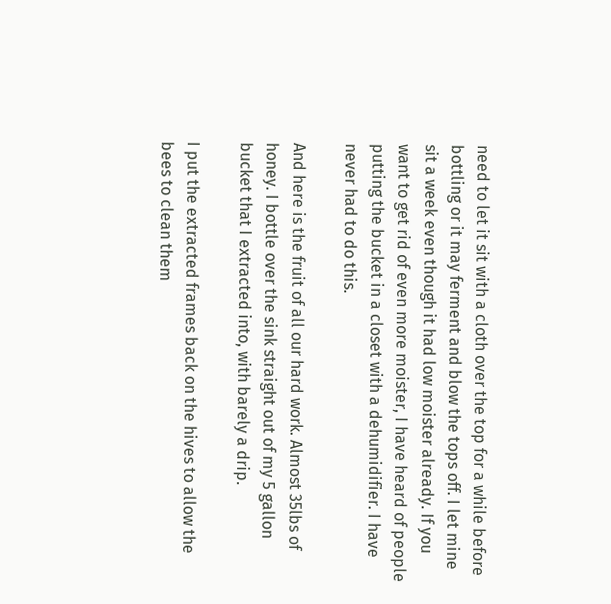need to let it sit with a cloth over the top for a while before bottling or it may ferment and blow the tops off. I let mine sit a week even though it had low moister already. If you want to get rid of even more moister, I have heard of people putting the bucket in a closet with a dehumidifier. I have never had to do this.

And here is the fruit of all our hard work. Almost 35lbs of honey. I bottle over the sink straight out of my 5 gallon bucket that I extracted into, with barely a drip.

I put the extracted frames back on the hives to allow the bees to clean them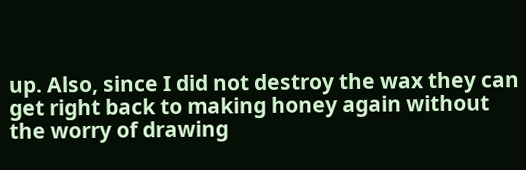up. Also, since I did not destroy the wax they can get right back to making honey again without the worry of drawing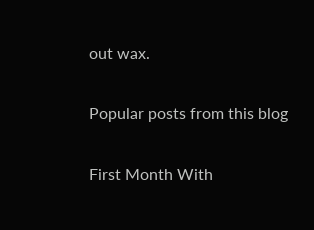out wax.

Popular posts from this blog

First Month With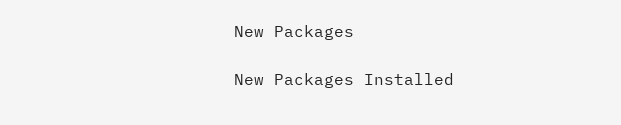New Packages

New Packages Installed